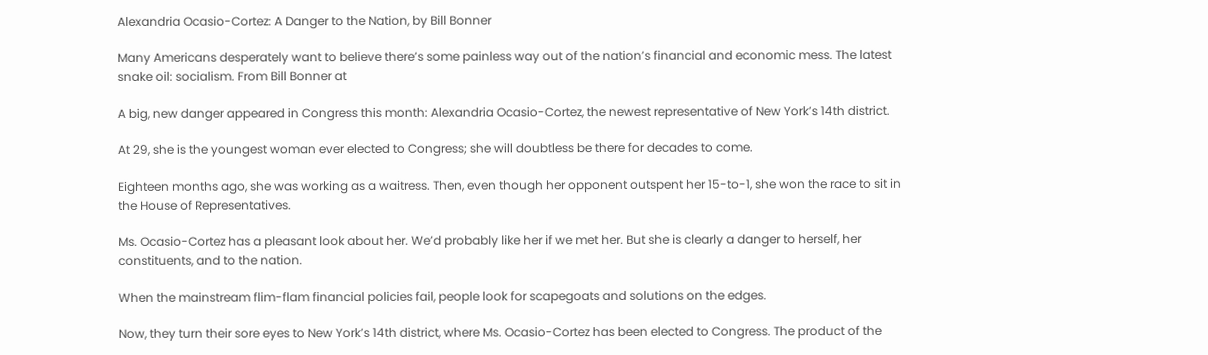Alexandria Ocasio-Cortez: A Danger to the Nation, by Bill Bonner

Many Americans desperately want to believe there’s some painless way out of the nation’s financial and economic mess. The latest snake oil: socialism. From Bill Bonner at

A big, new danger appeared in Congress this month: Alexandria Ocasio-Cortez, the newest representative of New York’s 14th district.

At 29, she is the youngest woman ever elected to Congress; she will doubtless be there for decades to come.

Eighteen months ago, she was working as a waitress. Then, even though her opponent outspent her 15-to-1, she won the race to sit in the House of Representatives.

Ms. Ocasio-Cortez has a pleasant look about her. We’d probably like her if we met her. But she is clearly a danger to herself, her constituents, and to the nation.

When the mainstream flim-flam financial policies fail, people look for scapegoats and solutions on the edges.

Now, they turn their sore eyes to New York’s 14th district, where Ms. Ocasio-Cortez has been elected to Congress. The product of the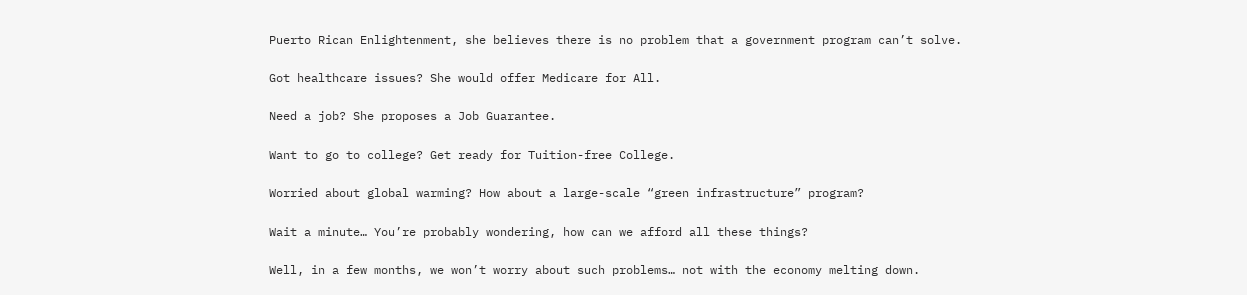Puerto Rican Enlightenment, she believes there is no problem that a government program can’t solve.

Got healthcare issues? She would offer Medicare for All.

Need a job? She proposes a Job Guarantee.

Want to go to college? Get ready for Tuition-free College.

Worried about global warming? How about a large-scale “green infrastructure” program?

Wait a minute… You’re probably wondering, how can we afford all these things?

Well, in a few months, we won’t worry about such problems… not with the economy melting down.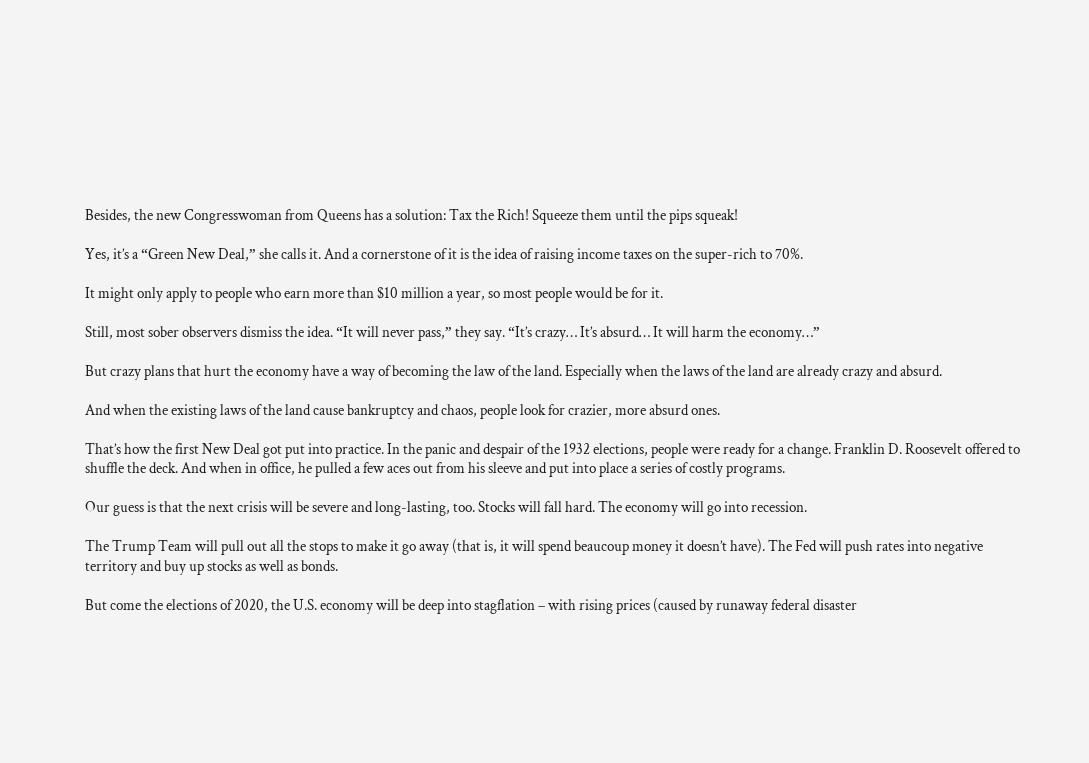Besides, the new Congresswoman from Queens has a solution: Tax the Rich! Squeeze them until the pips squeak!

Yes, it’s a “Green New Deal,” she calls it. And a cornerstone of it is the idea of raising income taxes on the super-rich to 70%.

It might only apply to people who earn more than $10 million a year, so most people would be for it.

Still, most sober observers dismiss the idea. “It will never pass,” they say. “It’s crazy… It’s absurd… It will harm the economy…”

But crazy plans that hurt the economy have a way of becoming the law of the land. Especially when the laws of the land are already crazy and absurd.

And when the existing laws of the land cause bankruptcy and chaos, people look for crazier, more absurd ones.

That’s how the first New Deal got put into practice. In the panic and despair of the 1932 elections, people were ready for a change. Franklin D. Roosevelt offered to shuffle the deck. And when in office, he pulled a few aces out from his sleeve and put into place a series of costly programs.

Our guess is that the next crisis will be severe and long-lasting, too. Stocks will fall hard. The economy will go into recession.

The Trump Team will pull out all the stops to make it go away (that is, it will spend beaucoup money it doesn’t have). The Fed will push rates into negative territory and buy up stocks as well as bonds.

But come the elections of 2020, the U.S. economy will be deep into stagflation – with rising prices (caused by runaway federal disaster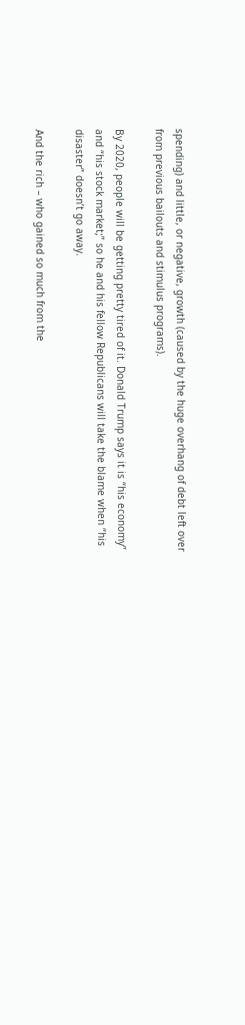spending) and little, or negative, growth (caused by the huge overhang of debt left over from previous bailouts and stimulus programs).

By 2020, people will be getting pretty tired of it. Donald Trump says it is “his economy” and “his stock market;” so he and his fellow Republicans will take the blame when “his disaster” doesn’t go away.

And the rich – who gained so much from the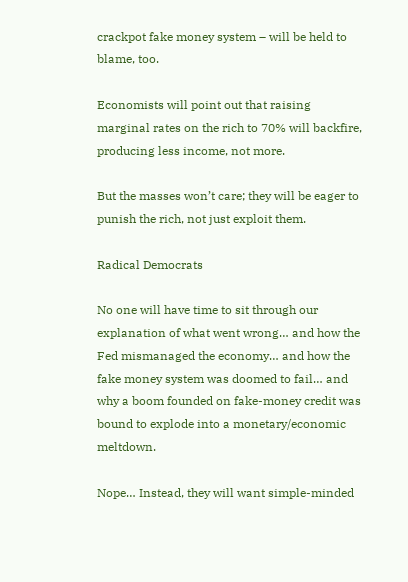crackpot fake money system – will be held to blame, too.

Economists will point out that raising marginal rates on the rich to 70% will backfire, producing less income, not more.

But the masses won’t care; they will be eager to punish the rich, not just exploit them.

Radical Democrats

No one will have time to sit through our explanation of what went wrong… and how the Fed mismanaged the economy… and how the fake money system was doomed to fail… and why a boom founded on fake-money credit was bound to explode into a monetary/economic meltdown.

Nope… Instead, they will want simple-minded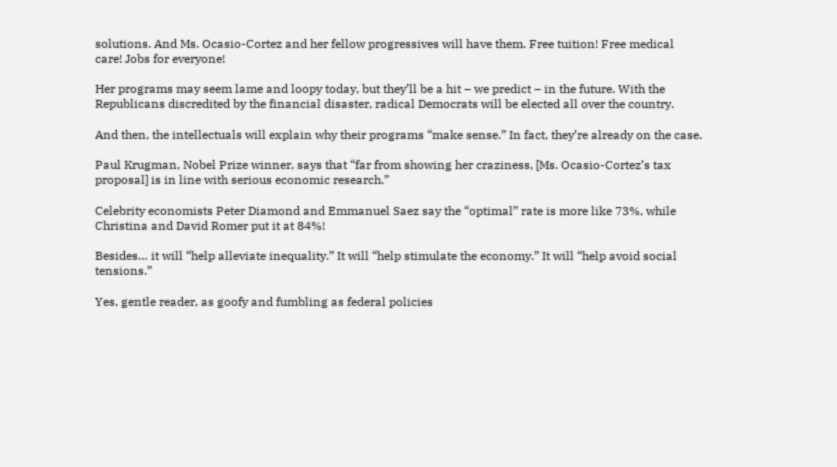solutions. And Ms. Ocasio-Cortez and her fellow progressives will have them. Free tuition! Free medical care! Jobs for everyone!

Her programs may seem lame and loopy today, but they’ll be a hit – we predict – in the future. With the Republicans discredited by the financial disaster, radical Democrats will be elected all over the country.

And then, the intellectuals will explain why their programs “make sense.” In fact, they’re already on the case.

Paul Krugman, Nobel Prize winner, says that “far from showing her craziness, [Ms. Ocasio-Cortez’s tax proposal] is in line with serious economic research.”

Celebrity economists Peter Diamond and Emmanuel Saez say the “optimal” rate is more like 73%, while Christina and David Romer put it at 84%!

Besides… it will “help alleviate inequality.” It will “help stimulate the economy.” It will “help avoid social tensions.”

Yes, gentle reader, as goofy and fumbling as federal policies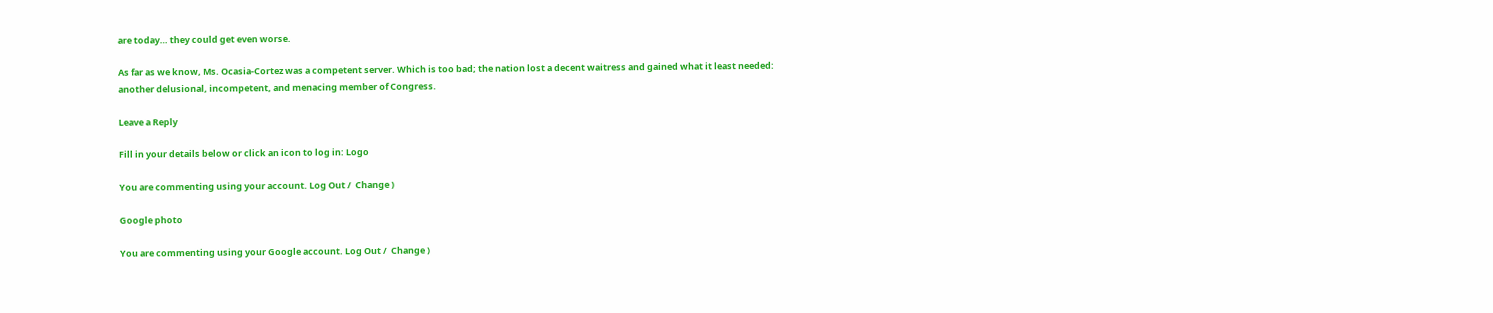are today… they could get even worse.

As far as we know, Ms. Ocasia-Cortez was a competent server. Which is too bad; the nation lost a decent waitress and gained what it least needed: another delusional, incompetent, and menacing member of Congress.

Leave a Reply

Fill in your details below or click an icon to log in: Logo

You are commenting using your account. Log Out /  Change )

Google photo

You are commenting using your Google account. Log Out /  Change )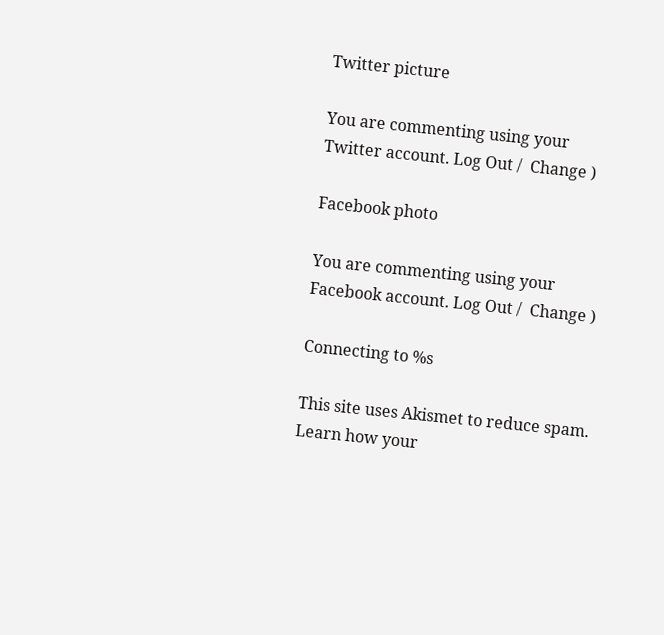Twitter picture

You are commenting using your Twitter account. Log Out /  Change )

Facebook photo

You are commenting using your Facebook account. Log Out /  Change )

Connecting to %s

This site uses Akismet to reduce spam. Learn how your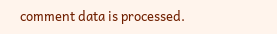comment data is processed.